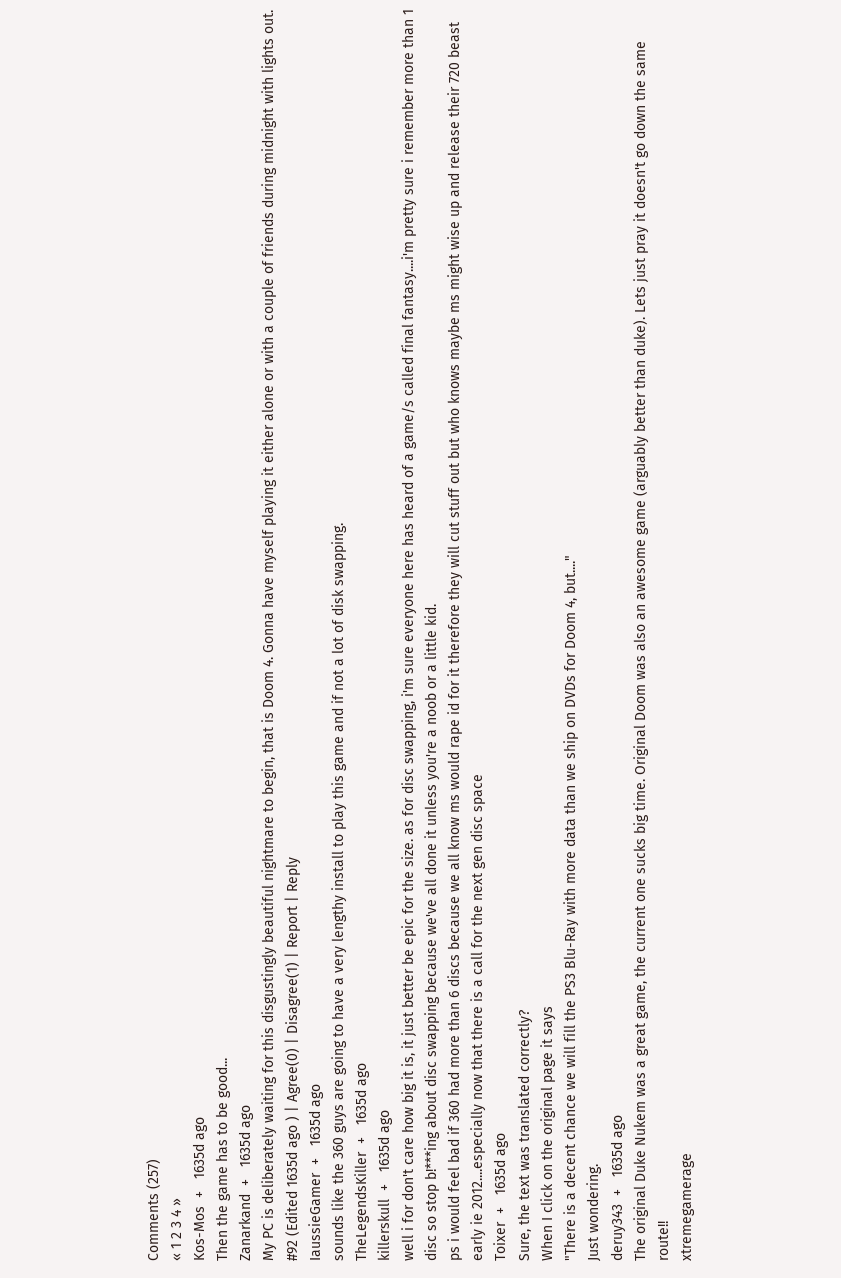Comments (257)
« 1 2 3 4 »
Kos-Mos  +   1635d ago
Then the game has to be good...
Zanarkand  +   1635d ago
My PC is deliberately waiting for this disgustingly beautiful nightmare to begin, that is Doom 4. Gonna have myself playing it either alone or with a couple of friends during midnight with lights out.
#92 (Edited 1635d ago ) | Agree(0) | Disagree(1) | Report | Reply
IaussieGamer  +   1635d ago
sounds like the 360 guys are going to have a very lengthy install to play this game and if not a lot of disk swapping.
TheLegendsKiller  +   1635d ago
killerskull  +   1635d ago
well i for don't care how big it is, it just better be epic for the size. as for disc swapping, i'm sure everyone here has heard of a game/s called final fantasy....i'm pretty sure i remember more than 1 disc so stop b!***ing about disc swapping because we've all done it unless you're a noob or a little kid.
ps i would feel bad if 360 had more than 6 discs because we all know ms would rape id for it therefore they will cut stuff out but who knows maybe ms might wise up and release their 720 beast early ie 2012....especially now that there is a call for the next gen disc space
Toixer  +   1635d ago
Sure, the text was translated correctly?
When I click on the original page it says
"There is a decent chance we will fill the PS3 Blu-Ray with more data than we ship on DVDs for Doom 4, but...."
Just wondering.
deruy343  +   1635d ago
The original Duke Nukem was a great game, the current one sucks big time. Original Doom was also an awesome game (arguably better than duke). Lets just pray it doesn't go down the same route!!
xtremegamerage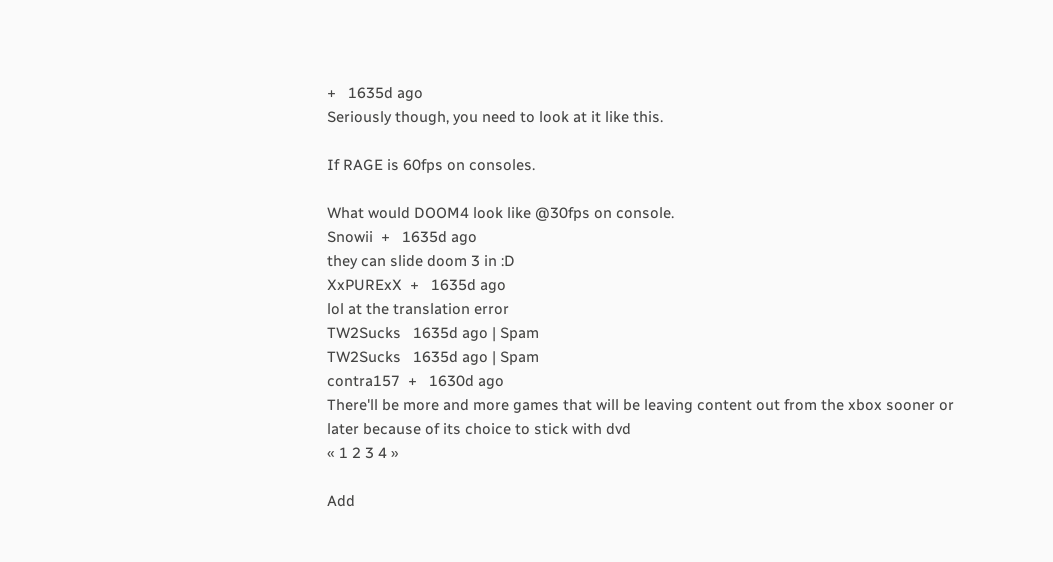+   1635d ago
Seriously though, you need to look at it like this.

If RAGE is 60fps on consoles.

What would DOOM4 look like @30fps on console.
Snowii  +   1635d ago
they can slide doom 3 in :D
XxPURExX  +   1635d ago
lol at the translation error
TW2Sucks   1635d ago | Spam
TW2Sucks   1635d ago | Spam
contra157  +   1630d ago
There'll be more and more games that will be leaving content out from the xbox sooner or later because of its choice to stick with dvd
« 1 2 3 4 »

Add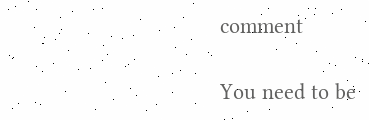comment

You need to be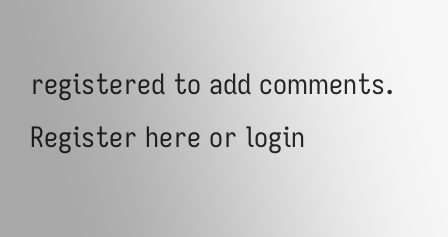registered to add comments. Register here or login